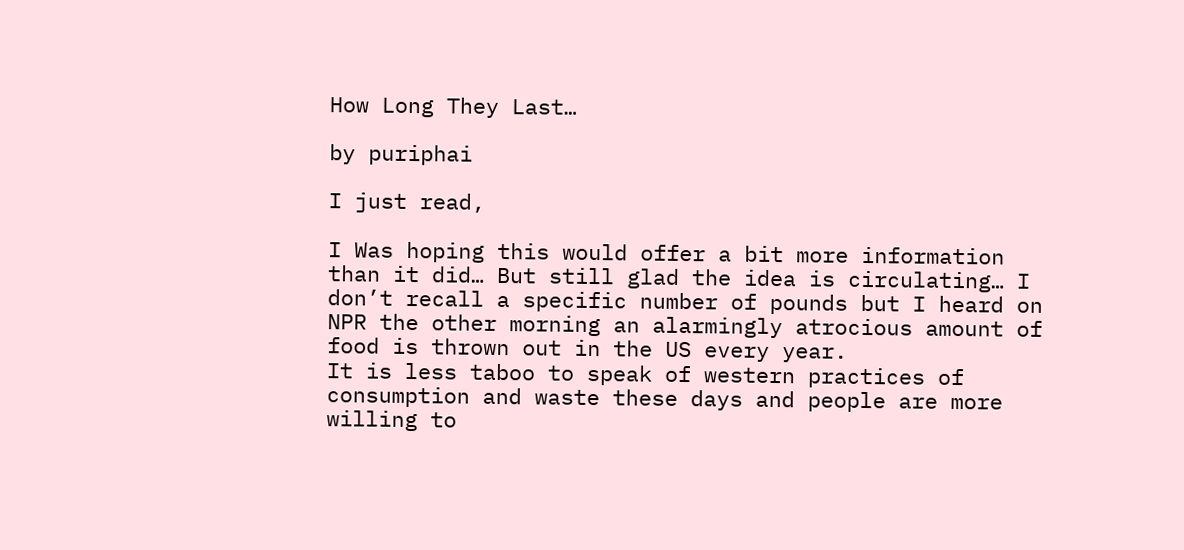How Long They Last…

by puriphai

I just read,

I Was hoping this would offer a bit more information than it did… But still glad the idea is circulating… I don’t recall a specific number of pounds but I heard on NPR the other morning an alarmingly atrocious amount of food is thrown out in the US every year.
It is less taboo to speak of western practices of consumption and waste these days and people are more willing to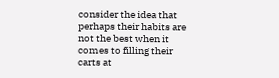consider the idea that perhaps their habits are not the best when it comes to filling their carts at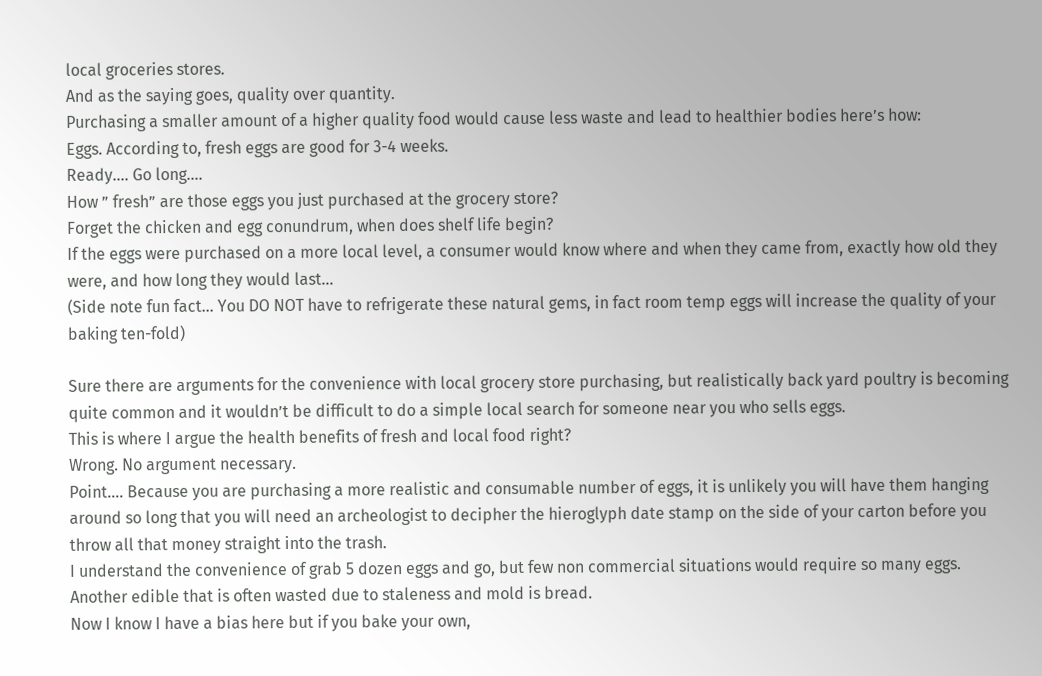local groceries stores.
And as the saying goes, quality over quantity.
Purchasing a smaller amount of a higher quality food would cause less waste and lead to healthier bodies here’s how:
Eggs. According to, fresh eggs are good for 3-4 weeks.
Ready…. Go long….
How ” fresh” are those eggs you just purchased at the grocery store?
Forget the chicken and egg conundrum, when does shelf life begin?
If the eggs were purchased on a more local level, a consumer would know where and when they came from, exactly how old they were, and how long they would last…
(Side note fun fact… You DO NOT have to refrigerate these natural gems, in fact room temp eggs will increase the quality of your baking ten-fold)

Sure there are arguments for the convenience with local grocery store purchasing, but realistically back yard poultry is becoming quite common and it wouldn’t be difficult to do a simple local search for someone near you who sells eggs.
This is where I argue the health benefits of fresh and local food right?
Wrong. No argument necessary.
Point…. Because you are purchasing a more realistic and consumable number of eggs, it is unlikely you will have them hanging around so long that you will need an archeologist to decipher the hieroglyph date stamp on the side of your carton before you throw all that money straight into the trash.
I understand the convenience of grab 5 dozen eggs and go, but few non commercial situations would require so many eggs.
Another edible that is often wasted due to staleness and mold is bread.
Now I know I have a bias here but if you bake your own,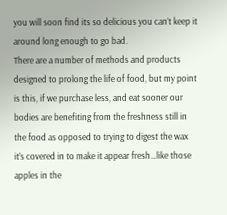you will soon find its so delicious you can’t keep it around long enough to go bad.
There are a number of methods and products designed to prolong the life of food, but my point is this, if we purchase less, and eat sooner our bodies are benefiting from the freshness still in the food as opposed to trying to digest the wax it’s covered in to make it appear fresh…like those apples in the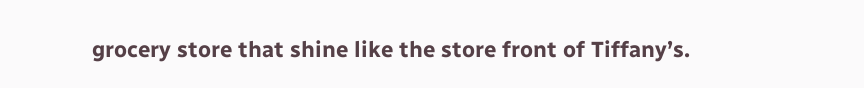grocery store that shine like the store front of Tiffany’s.